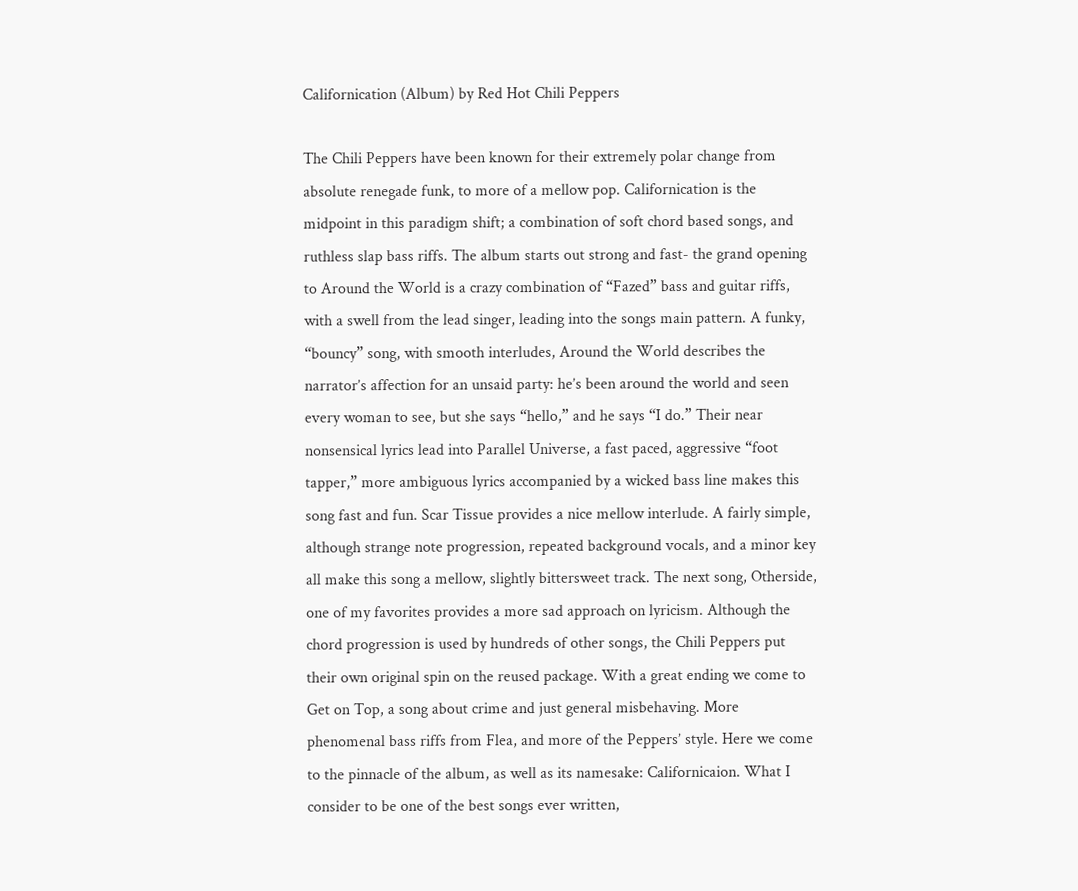Californication (Album) by Red Hot Chili Peppers

The Chili Peppers have been known for their extremely polar change from absolute renegade funk, to more of a mellow pop. Californication is the midpoint in this paradigm shift; a combination of soft chord based songs, and ruthless slap bass riffs. The album starts out strong and fast- the grand opening to Around the World is a crazy combination of “Fazed” bass and guitar riffs, with a swell from the lead singer, leading into the songs main pattern. A funky, “bouncy” song, with smooth interludes, Around the World describes the narrator’s affection for an unsaid party: he’s been around the world and seen every woman to see, but she says “hello,” and he says “I do.” Their near nonsensical lyrics lead into Parallel Universe, a fast paced, aggressive “foot tapper,” more ambiguous lyrics accompanied by a wicked bass line makes this song fast and fun. Scar Tissue provides a nice mellow interlude. A fairly simple, although strange note progression, repeated background vocals, and a minor key all make this song a mellow, slightly bittersweet track. The next song, Otherside, one of my favorites provides a more sad approach on lyricism. Although the chord progression is used by hundreds of other songs, the Chili Peppers put their own original spin on the reused package. With a great ending we come to Get on Top, a song about crime and just general misbehaving. More phenomenal bass riffs from Flea, and more of the Peppers’ style. Here we come to the pinnacle of the album, as well as its namesake: Californicaion. What I consider to be one of the best songs ever written,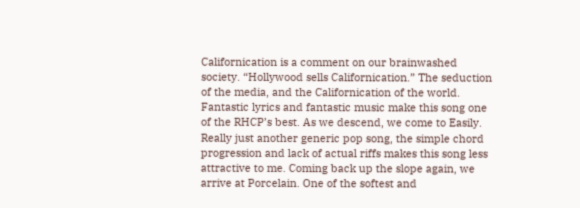Californication is a comment on our brainwashed society. “Hollywood sells Californication.” The seduction of the media, and the Californication of the world. Fantastic lyrics and fantastic music make this song one of the RHCP’s best. As we descend, we come to Easily. Really just another generic pop song, the simple chord progression and lack of actual riffs makes this song less attractive to me. Coming back up the slope again, we arrive at Porcelain. One of the softest and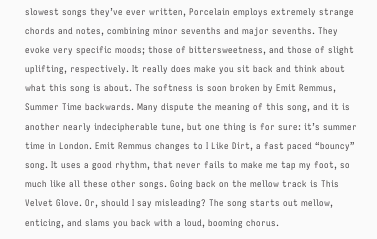slowest songs they’ve ever written, Porcelain employs extremely strange chords and notes, combining minor sevenths and major sevenths. They evoke very specific moods; those of bittersweetness, and those of slight uplifting, respectively. It really does make you sit back and think about what this song is about. The softness is soon broken by Emit Remmus, Summer Time backwards. Many dispute the meaning of this song, and it is another nearly indecipherable tune, but one thing is for sure: it’s summer time in London. Emit Remmus changes to I Like Dirt, a fast paced “bouncy” song. It uses a good rhythm, that never fails to make me tap my foot, so much like all these other songs. Going back on the mellow track is This Velvet Glove. Or, should I say misleading? The song starts out mellow, enticing, and slams you back with a loud, booming chorus.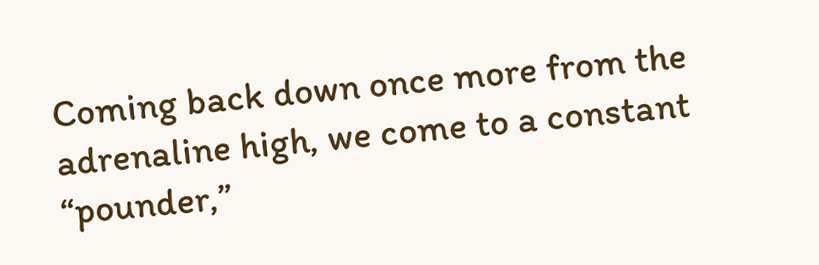Coming back down once more from the adrenaline high, we come to a constant “pounder,”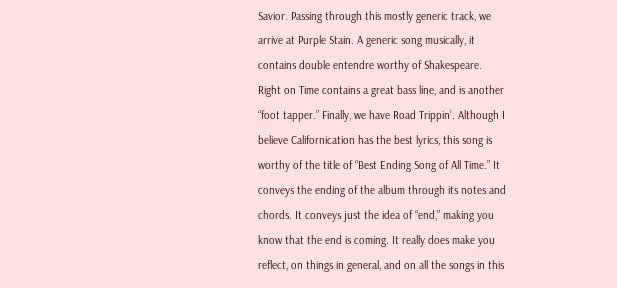Savior. Passing through this mostly generic track, we arrive at Purple Stain. A generic song musically, it contains double entendre worthy of Shakespeare. Right on Time contains a great bass line, and is another “foot tapper.” Finally, we have Road Trippin’. Although I believe Californication has the best lyrics, this song is worthy of the title of “Best Ending Song of All Time.” It conveys the ending of the album through its notes and chords. It conveys just the idea of “end,” making you know that the end is coming. It really does make you reflect, on things in general, and on all the songs in this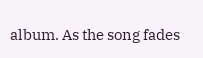album. As the song fades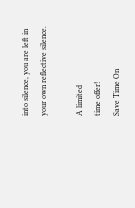into silence, you are left in your own reflective silence.

A limited
time offer!
Save Time On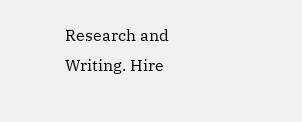Research and Writing. Hire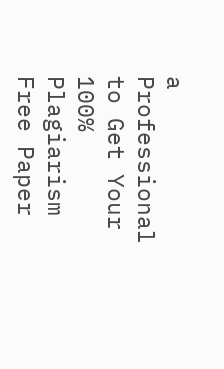a Professional to Get Your 100% Plagiarism Free Paper